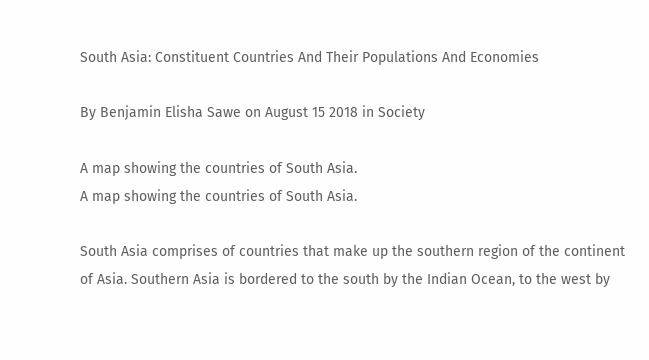South Asia: Constituent Countries And Their Populations And Economies

By Benjamin Elisha Sawe on August 15 2018 in Society

A map showing the countries of South Asia.
A map showing the countries of South Asia.

South Asia comprises of countries that make up the southern region of the continent of Asia. Southern Asia is bordered to the south by the Indian Ocean, to the west by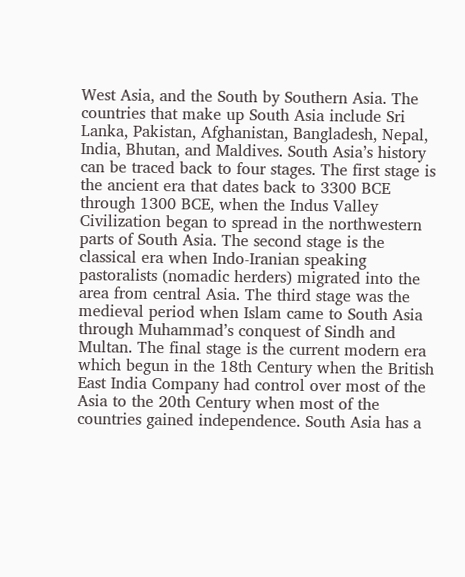West Asia, and the South by Southern Asia. The countries that make up South Asia include Sri Lanka, Pakistan, Afghanistan, Bangladesh, Nepal, India, Bhutan, and Maldives. South Asia’s history can be traced back to four stages. The first stage is the ancient era that dates back to 3300 BCE through 1300 BCE, when the Indus Valley Civilization began to spread in the northwestern parts of South Asia. The second stage is the classical era when Indo-Iranian speaking pastoralists (nomadic herders) migrated into the area from central Asia. The third stage was the medieval period when Islam came to South Asia through Muhammad’s conquest of Sindh and Multan. The final stage is the current modern era which begun in the 18th Century when the British East India Company had control over most of the Asia to the 20th Century when most of the countries gained independence. South Asia has a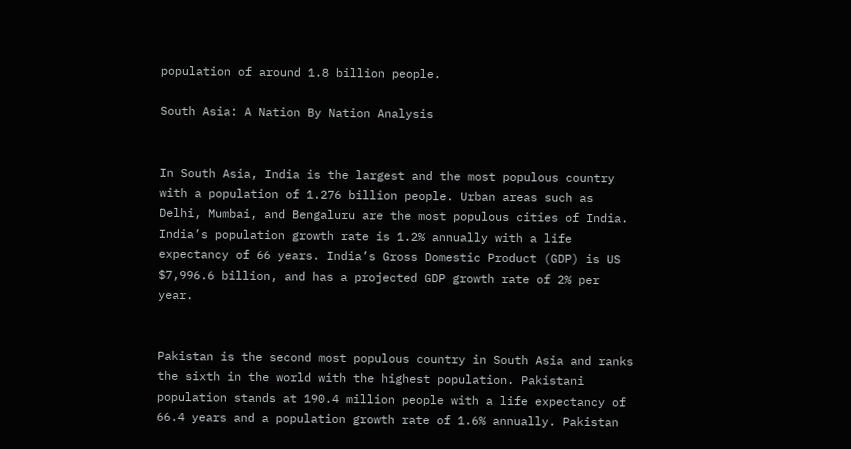population of around 1.8 billion people.

South Asia: A Nation By Nation Analysis


In South Asia, India is the largest and the most populous country with a population of 1.276 billion people. Urban areas such as Delhi, Mumbai, and Bengaluru are the most populous cities of India. India’s population growth rate is 1.2% annually with a life expectancy of 66 years. India’s Gross Domestic Product (GDP) is US $7,996.6 billion, and has a projected GDP growth rate of 2% per year.


Pakistan is the second most populous country in South Asia and ranks the sixth in the world with the highest population. Pakistani population stands at 190.4 million people with a life expectancy of 66.4 years and a population growth rate of 1.6% annually. Pakistan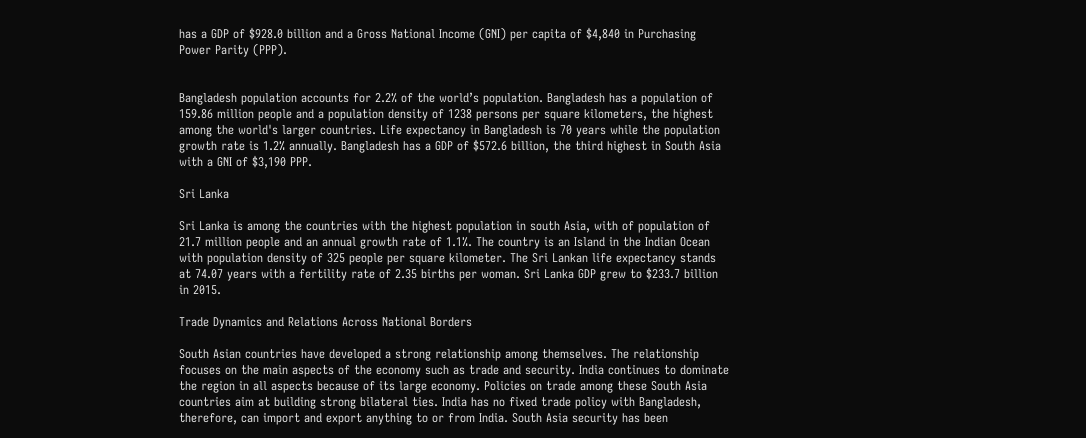has a GDP of $928.0 billion and a Gross National Income (GNI) per capita of $4,840 in Purchasing Power Parity (PPP).


Bangladesh population accounts for 2.2% of the world’s population. Bangladesh has a population of 159.86 million people and a population density of 1238 persons per square kilometers, the highest among the world's larger countries. Life expectancy in Bangladesh is 70 years while the population growth rate is 1.2% annually. Bangladesh has a GDP of $572.6 billion, the third highest in South Asia with a GNI of $3,190 PPP.

Sri Lanka

Sri Lanka is among the countries with the highest population in south Asia, with of population of 21.7 million people and an annual growth rate of 1.1%. The country is an Island in the Indian Ocean with population density of 325 people per square kilometer. The Sri Lankan life expectancy stands at 74.07 years with a fertility rate of 2.35 births per woman. Sri Lanka GDP grew to $233.7 billion in 2015.

Trade Dynamics and Relations Across National Borders

South Asian countries have developed a strong relationship among themselves. The relationship focuses on the main aspects of the economy such as trade and security. India continues to dominate the region in all aspects because of its large economy. Policies on trade among these South Asia countries aim at building strong bilateral ties. India has no fixed trade policy with Bangladesh, therefore, can import and export anything to or from India. South Asia security has been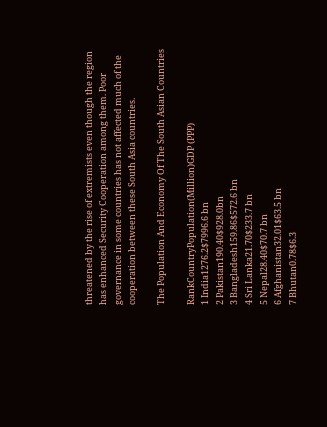threatened by the rise of extremists even though the region has enhanced Security Cooperation among them. Poor governance in some countries has not affected much of the cooperation between these South Asia countries.

The Population And Economy Of The South Asian Countries

RankCountryPopulation(Million)GDP (PPP)
1 India1276.2$7996.6 bn
2 Pakistan190.40$928.0bn
3 Bangladesh159.86$572.6 bn
4 Sri Lanka21.70$233.7 bn
5 Nepal28.40$70.7 bn
6 Afghanistan32.01$63.5 bn
7 Bhutan0.78$6.3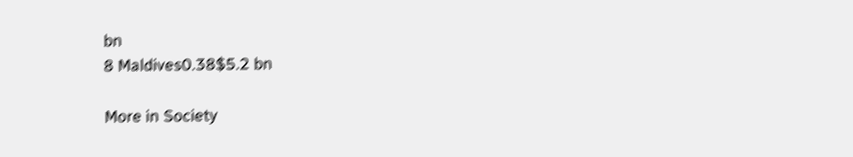bn
8 Maldives0.38$5.2 bn

More in Society